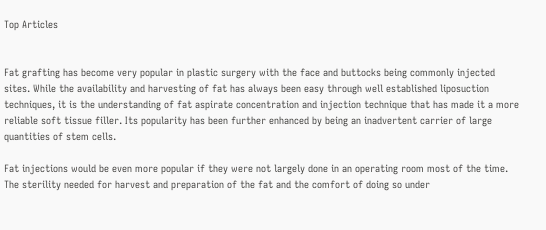Top Articles


Fat grafting has become very popular in plastic surgery with the face and buttocks being commonly injected sites. While the availability and harvesting of fat has always been easy through well established liposuction techniques, it is the understanding of fat aspirate concentration and injection technique that has made it a more reliable soft tissue filler. Its popularity has been further enhanced by being an inadvertent carrier of large quantities of stem cells.

Fat injections would be even more popular if they were not largely done in an operating room most of the time. The sterility needed for harvest and preparation of the fat and the comfort of doing so under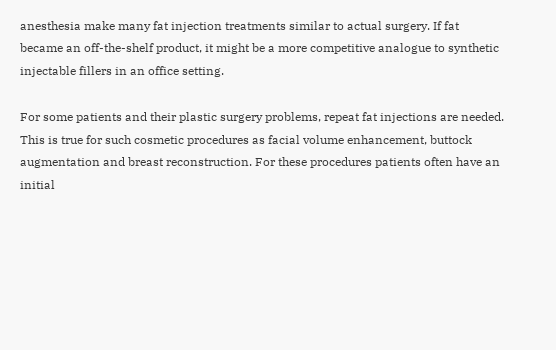anesthesia make many fat injection treatments similar to actual surgery. If fat became an off-the-shelf product, it might be a more competitive analogue to synthetic injectable fillers in an office setting.

For some patients and their plastic surgery problems, repeat fat injections are needed. This is true for such cosmetic procedures as facial volume enhancement, buttock augmentation and breast reconstruction. For these procedures patients often have an initial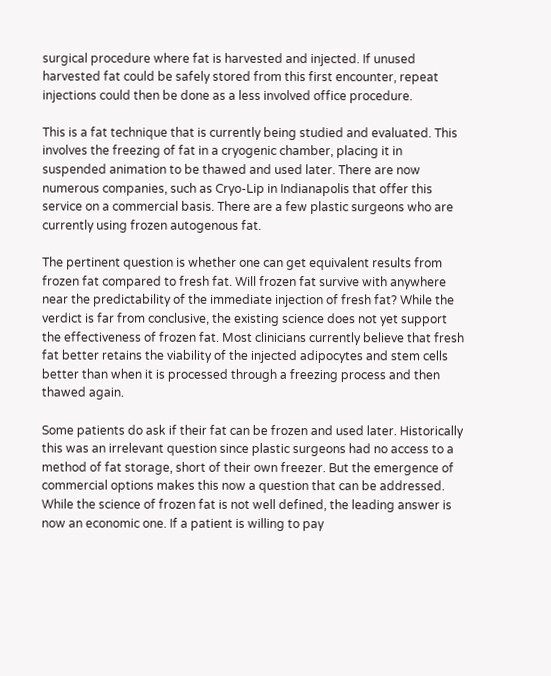surgical procedure where fat is harvested and injected. If unused harvested fat could be safely stored from this first encounter, repeat injections could then be done as a less involved office procedure.

This is a fat technique that is currently being studied and evaluated. This involves the freezing of fat in a cryogenic chamber, placing it in suspended animation to be thawed and used later. There are now numerous companies, such as Cryo-Lip in Indianapolis that offer this service on a commercial basis. There are a few plastic surgeons who are currently using frozen autogenous fat.

The pertinent question is whether one can get equivalent results from frozen fat compared to fresh fat. Will frozen fat survive with anywhere near the predictability of the immediate injection of fresh fat? While the verdict is far from conclusive, the existing science does not yet support the effectiveness of frozen fat. Most clinicians currently believe that fresh fat better retains the viability of the injected adipocytes and stem cells better than when it is processed through a freezing process and then thawed again.

Some patients do ask if their fat can be frozen and used later. Historically this was an irrelevant question since plastic surgeons had no access to a method of fat storage, short of their own freezer. But the emergence of commercial options makes this now a question that can be addressed. While the science of frozen fat is not well defined, the leading answer is now an economic one. If a patient is willing to pay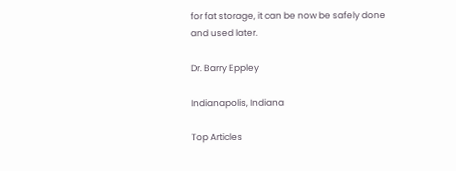for fat storage, it can be now be safely done and used later.

Dr. Barry Eppley

Indianapolis, Indiana

Top Articles